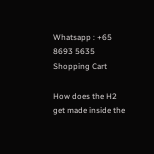Whatsapp : +65 8693 5635
Shopping Cart

How does the H2 get made inside the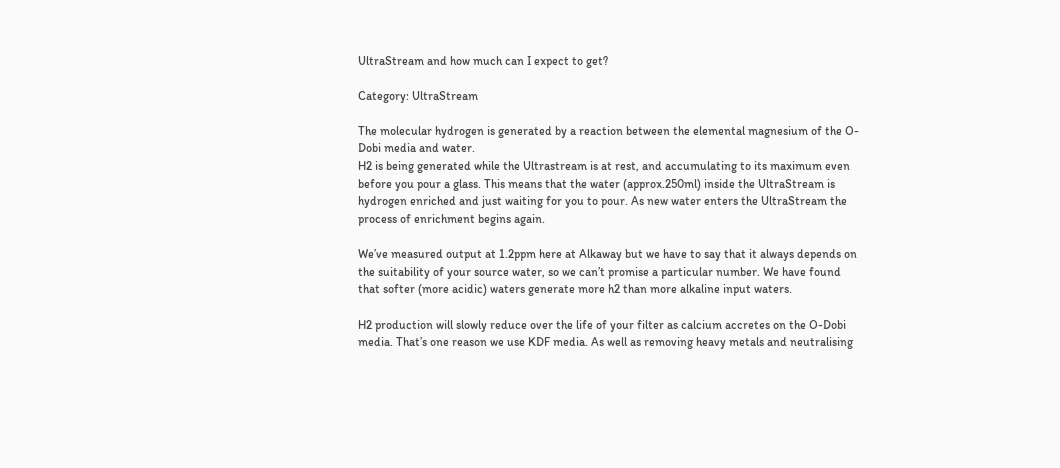UltraStream and how much can I expect to get?

Category: UltraStream

The molecular hydrogen is generated by a reaction between the elemental magnesium of the O-Dobi media and water.
H2 is being generated while the Ultrastream is at rest, and accumulating to its maximum even before you pour a glass. This means that the water (approx.250ml) inside the UltraStream is hydrogen enriched and just waiting for you to pour. As new water enters the UltraStream the process of enrichment begins again.

We’ve measured output at 1.2ppm here at Alkaway but we have to say that it always depends on the suitability of your source water, so we can’t promise a particular number. We have found that softer (more acidic) waters generate more h2 than more alkaline input waters.

H2 production will slowly reduce over the life of your filter as calcium accretes on the O-Dobi media. That’s one reason we use KDF media. As well as removing heavy metals and neutralising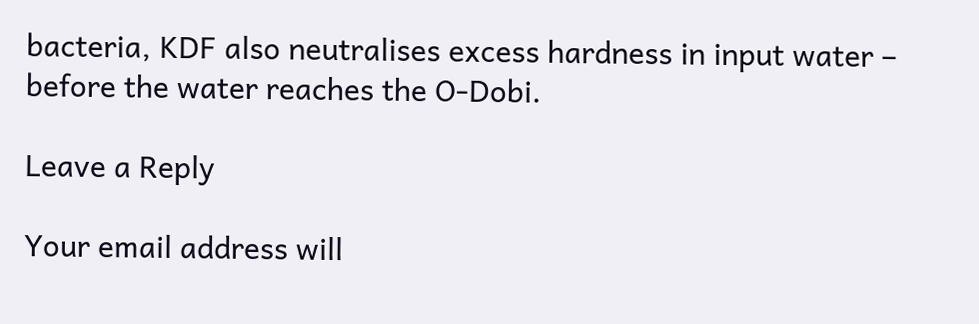bacteria, KDF also neutralises excess hardness in input water – before the water reaches the O-Dobi.

Leave a Reply

Your email address will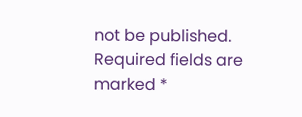not be published. Required fields are marked *